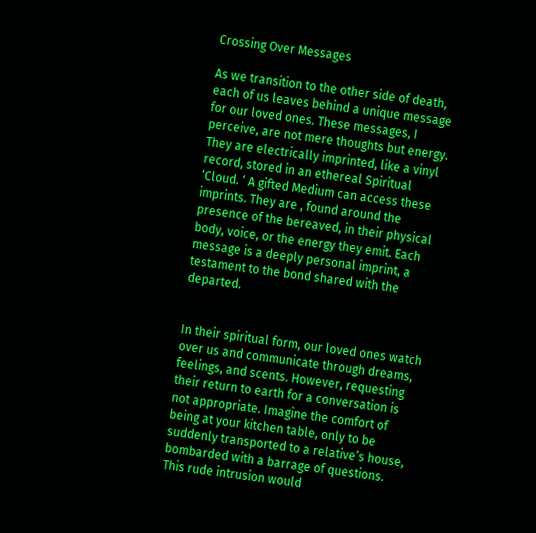Crossing Over Messages

As we transition to the other side of death, each of us leaves behind a unique message for our loved ones. These messages, I perceive, are not mere thoughts but energy. They are electrically imprinted, like a vinyl record, stored in an ethereal Spiritual ‘Cloud. ‘ A gifted Medium can access these imprints. They are , found around the presence of the bereaved, in their physical body, voice, or the energy they emit. Each message is a deeply personal imprint, a testament to the bond shared with the departed.


In their spiritual form, our loved ones watch over us and communicate through dreams, feelings, and scents. However, requesting their return to earth for a conversation is not appropriate. Imagine the comfort of being at your kitchen table, only to be suddenly transported to a relative’s house, bombarded with a barrage of questions. This rude intrusion would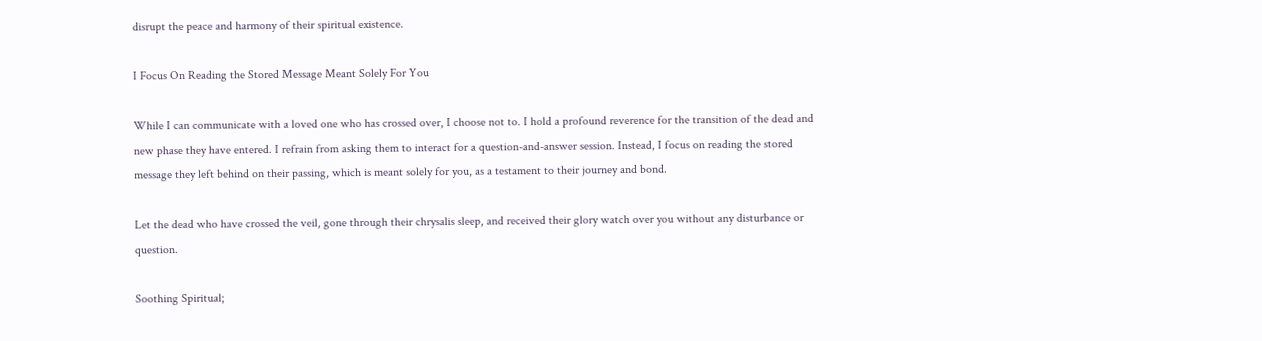disrupt the peace and harmony of their spiritual existence.

I Focus On Reading the Stored Message Meant Solely For You

While I can communicate with a loved one who has crossed over, I choose not to. I hold a profound reverence for the transition of the dead and new phase they have entered. I refrain from asking them to interact for a question-and-answer session. Instead, I focus on reading the stored message they left behind on their passing, which is meant solely for you, as a testament to their journey and bond.

Let the dead who have crossed the veil, gone through their chrysalis sleep, and received their glory watch over you without any disturbance or question.

Soothing Spiritual;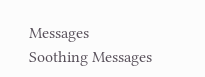Messages
Soothing Messages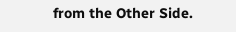from the Other Side.